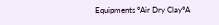Equipments °Air Dry Clay°A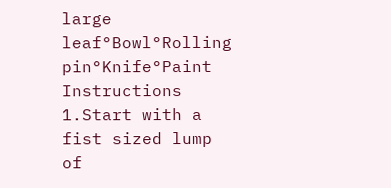large leaf°Bowl°Rolling pin°Knife°Paint Instructions 1.Start with a fist sized lump of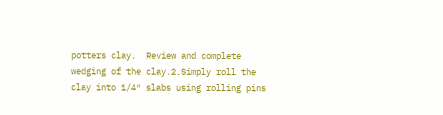potters clay.  Review and complete wedging of the clay.2.Simply roll the clay into 1/4″ slabs using rolling pins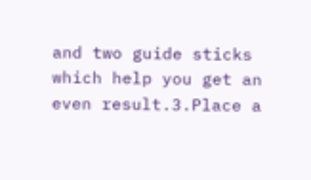and two guide sticks which help you get an even result.3.Place a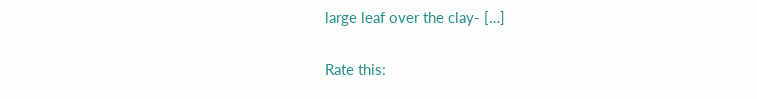large leaf over the clay- […]

Rate this: